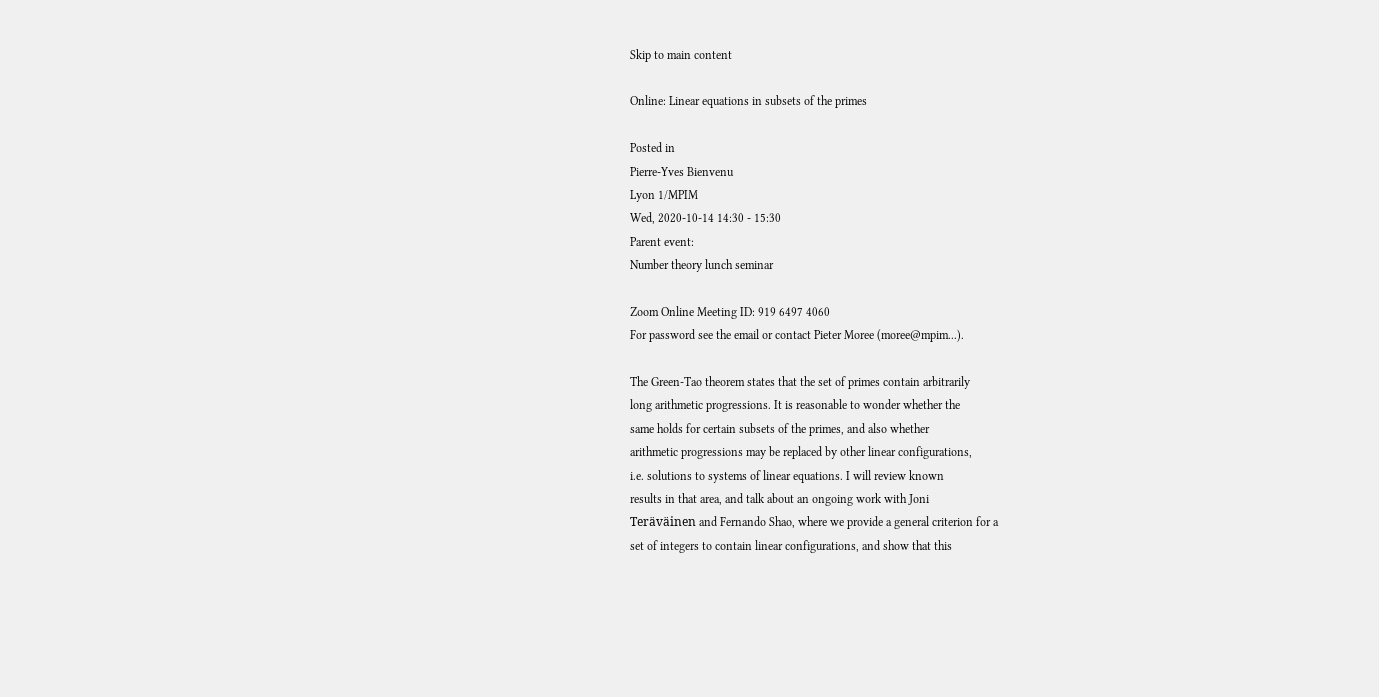Skip to main content

Online: Linear equations in subsets of the primes

Posted in
Pierre-Yves Bienvenu
Lyon 1/MPIM
Wed, 2020-10-14 14:30 - 15:30
Parent event:
Number theory lunch seminar

Zoom Online Meeting ID: 919 6497 4060
For password see the email or contact Pieter Moree (moree@mpim...).

The Green-Tao theorem states that the set of primes contain arbitrarily
long arithmetic progressions. It is reasonable to wonder whether the
same holds for certain subsets of the primes, and also whether
arithmetic progressions may be replaced by other linear configurations,
i.e. solutions to systems of linear equations. I will review known
results in that area, and talk about an ongoing work with Joni
Teräväinen and Fernando Shao, where we provide a general criterion for a
set of integers to contain linear configurations, and show that this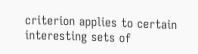criterion applies to certain interesting sets of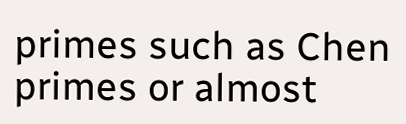primes such as Chen
primes or almost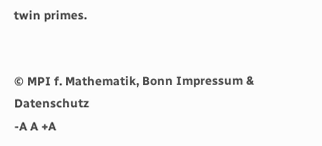twin primes.


© MPI f. Mathematik, Bonn Impressum & Datenschutz
-A A +A